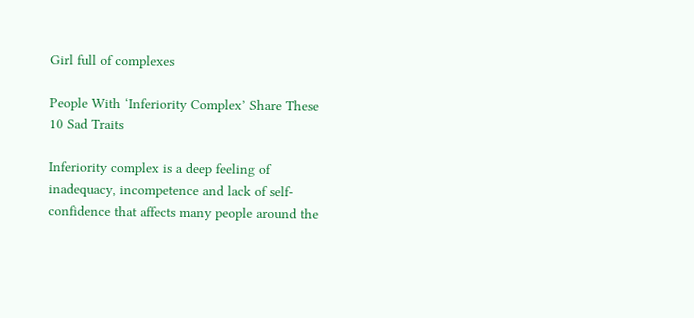Girl full of complexes

People With ‘Inferiority Complex’ Share These 10 Sad Traits

Inferiority complex is a deep feeling of inadequacy, incompetence and lack of self-confidence that affects many people around the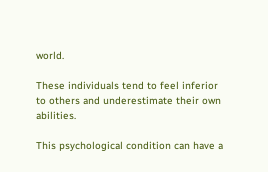world.

These individuals tend to feel inferior to others and underestimate their own abilities.

This psychological condition can have a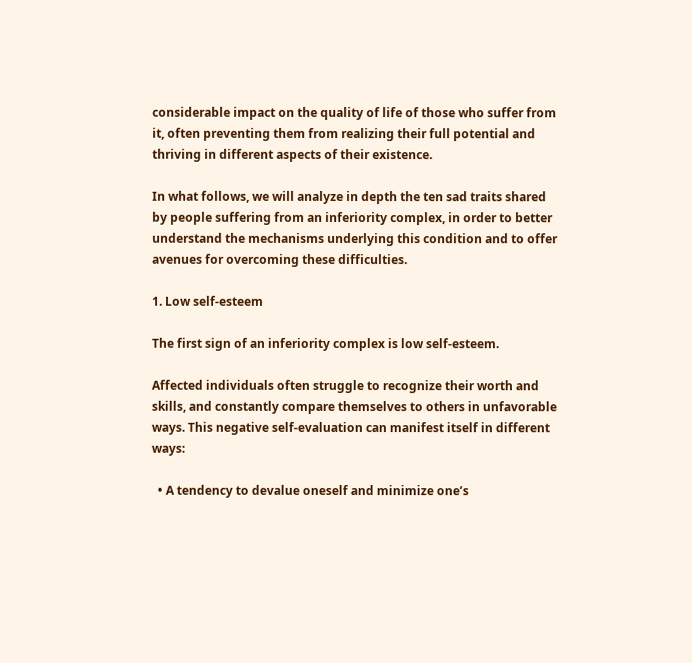considerable impact on the quality of life of those who suffer from it, often preventing them from realizing their full potential and thriving in different aspects of their existence.

In what follows, we will analyze in depth the ten sad traits shared by people suffering from an inferiority complex, in order to better understand the mechanisms underlying this condition and to offer avenues for overcoming these difficulties.

1. Low self-esteem

The first sign of an inferiority complex is low self-esteem.

Affected individuals often struggle to recognize their worth and skills, and constantly compare themselves to others in unfavorable ways. This negative self-evaluation can manifest itself in different ways:

  • A tendency to devalue oneself and minimize one’s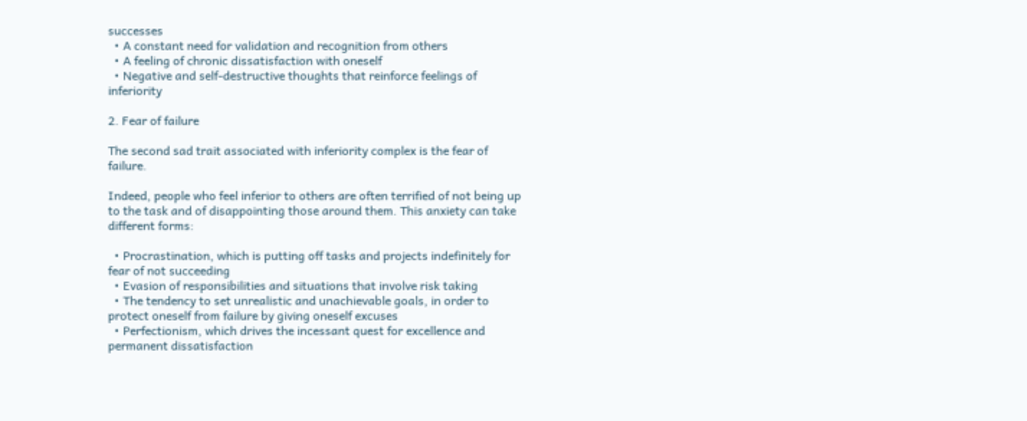successes
  • A constant need for validation and recognition from others
  • A feeling of chronic dissatisfaction with oneself
  • Negative and self-destructive thoughts that reinforce feelings of inferiority

2. Fear of failure

The second sad trait associated with inferiority complex is the fear of failure.

Indeed, people who feel inferior to others are often terrified of not being up to the task and of disappointing those around them. This anxiety can take different forms:

  • Procrastination, which is putting off tasks and projects indefinitely for fear of not succeeding
  • Evasion of responsibilities and situations that involve risk taking
  • The tendency to set unrealistic and unachievable goals, in order to protect oneself from failure by giving oneself excuses
  • Perfectionism, which drives the incessant quest for excellence and permanent dissatisfaction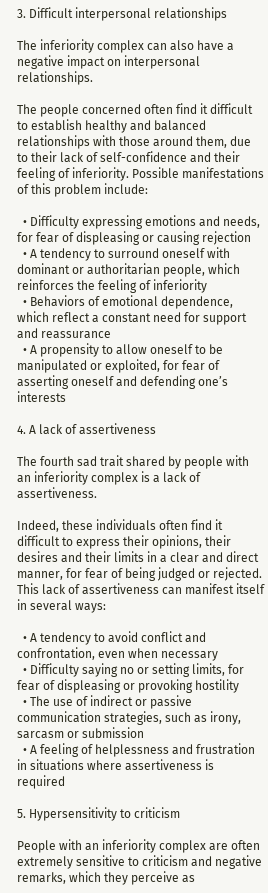3. Difficult interpersonal relationships

The inferiority complex can also have a negative impact on interpersonal relationships.

The people concerned often find it difficult to establish healthy and balanced relationships with those around them, due to their lack of self-confidence and their feeling of inferiority. Possible manifestations of this problem include:

  • Difficulty expressing emotions and needs, for fear of displeasing or causing rejection
  • A tendency to surround oneself with dominant or authoritarian people, which reinforces the feeling of inferiority
  • Behaviors of emotional dependence, which reflect a constant need for support and reassurance
  • A propensity to allow oneself to be manipulated or exploited, for fear of asserting oneself and defending one’s interests

4. A lack of assertiveness

The fourth sad trait shared by people with an inferiority complex is a lack of assertiveness.

Indeed, these individuals often find it difficult to express their opinions, their desires and their limits in a clear and direct manner, for fear of being judged or rejected. This lack of assertiveness can manifest itself in several ways:

  • A tendency to avoid conflict and confrontation, even when necessary
  • Difficulty saying no or setting limits, for fear of displeasing or provoking hostility
  • The use of indirect or passive communication strategies, such as irony, sarcasm or submission
  • A feeling of helplessness and frustration in situations where assertiveness is required

5. Hypersensitivity to criticism

People with an inferiority complex are often extremely sensitive to criticism and negative remarks, which they perceive as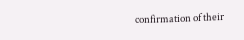confirmation of their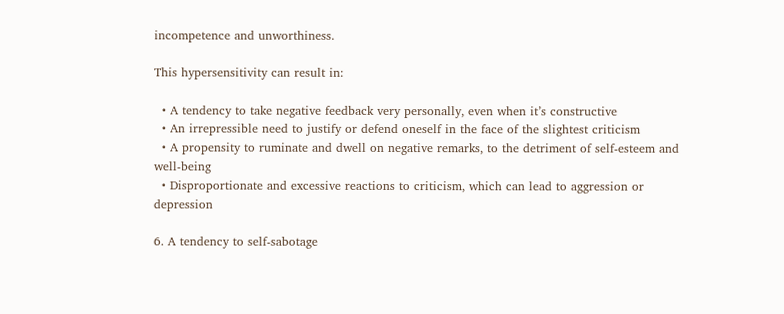incompetence and unworthiness.

This hypersensitivity can result in:

  • A tendency to take negative feedback very personally, even when it’s constructive
  • An irrepressible need to justify or defend oneself in the face of the slightest criticism
  • A propensity to ruminate and dwell on negative remarks, to the detriment of self-esteem and well-being
  • Disproportionate and excessive reactions to criticism, which can lead to aggression or depression

6. A tendency to self-sabotage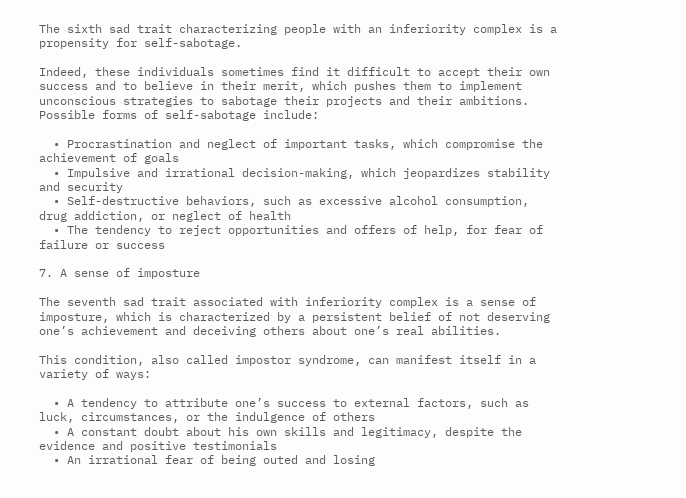The sixth sad trait characterizing people with an inferiority complex is a propensity for self-sabotage.

Indeed, these individuals sometimes find it difficult to accept their own success and to believe in their merit, which pushes them to implement unconscious strategies to sabotage their projects and their ambitions. Possible forms of self-sabotage include:

  • Procrastination and neglect of important tasks, which compromise the achievement of goals
  • Impulsive and irrational decision-making, which jeopardizes stability and security
  • Self-destructive behaviors, such as excessive alcohol consumption, drug addiction, or neglect of health
  • The tendency to reject opportunities and offers of help, for fear of failure or success

7. A sense of imposture

The seventh sad trait associated with inferiority complex is a sense of imposture, which is characterized by a persistent belief of not deserving one’s achievement and deceiving others about one’s real abilities.

This condition, also called impostor syndrome, can manifest itself in a variety of ways:

  • A tendency to attribute one’s success to external factors, such as luck, circumstances, or the indulgence of others
  • A constant doubt about his own skills and legitimacy, despite the evidence and positive testimonials
  • An irrational fear of being outed and losing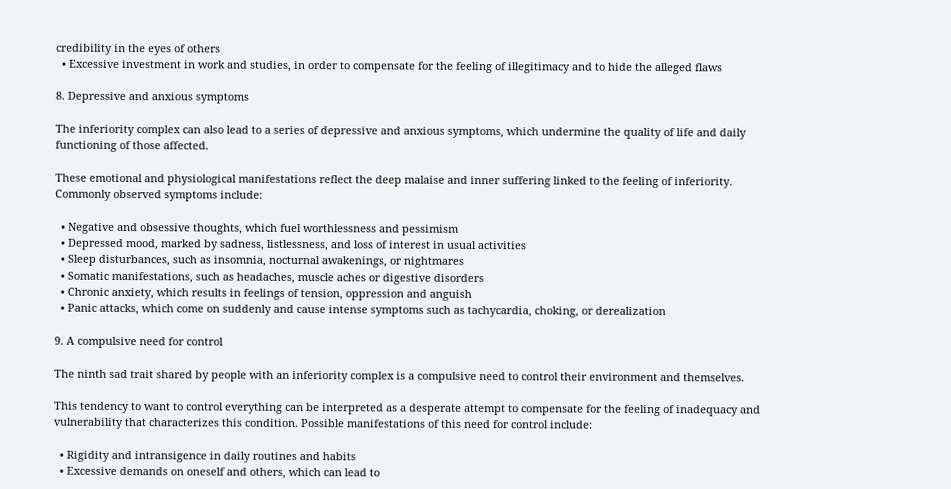credibility in the eyes of others
  • Excessive investment in work and studies, in order to compensate for the feeling of illegitimacy and to hide the alleged flaws

8. Depressive and anxious symptoms

The inferiority complex can also lead to a series of depressive and anxious symptoms, which undermine the quality of life and daily functioning of those affected.

These emotional and physiological manifestations reflect the deep malaise and inner suffering linked to the feeling of inferiority. Commonly observed symptoms include:

  • Negative and obsessive thoughts, which fuel worthlessness and pessimism
  • Depressed mood, marked by sadness, listlessness, and loss of interest in usual activities
  • Sleep disturbances, such as insomnia, nocturnal awakenings, or nightmares
  • Somatic manifestations, such as headaches, muscle aches or digestive disorders
  • Chronic anxiety, which results in feelings of tension, oppression and anguish
  • Panic attacks, which come on suddenly and cause intense symptoms such as tachycardia, choking, or derealization

9. A compulsive need for control

The ninth sad trait shared by people with an inferiority complex is a compulsive need to control their environment and themselves.

This tendency to want to control everything can be interpreted as a desperate attempt to compensate for the feeling of inadequacy and vulnerability that characterizes this condition. Possible manifestations of this need for control include:

  • Rigidity and intransigence in daily routines and habits
  • Excessive demands on oneself and others, which can lead to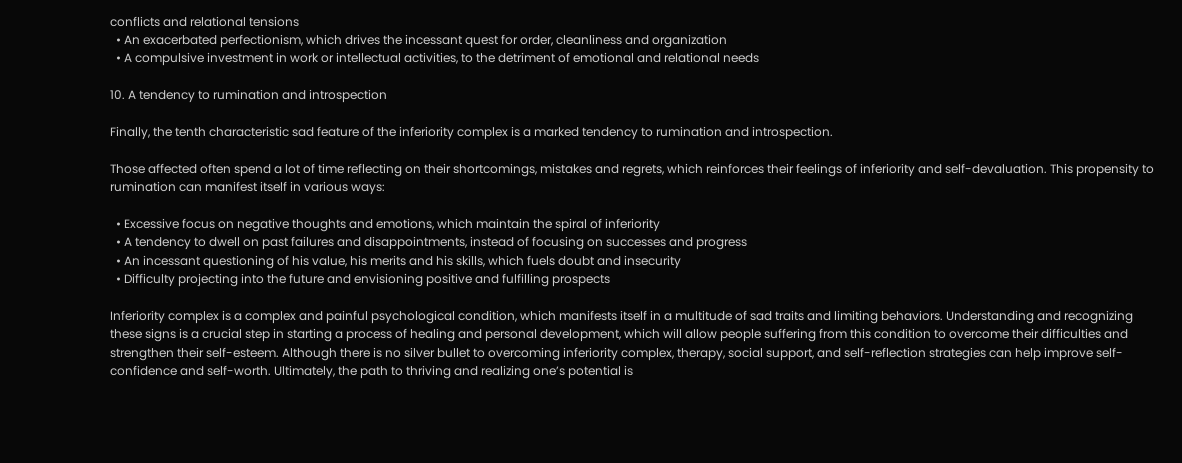conflicts and relational tensions
  • An exacerbated perfectionism, which drives the incessant quest for order, cleanliness and organization
  • A compulsive investment in work or intellectual activities, to the detriment of emotional and relational needs

10. A tendency to rumination and introspection

Finally, the tenth characteristic sad feature of the inferiority complex is a marked tendency to rumination and introspection.

Those affected often spend a lot of time reflecting on their shortcomings, mistakes and regrets, which reinforces their feelings of inferiority and self-devaluation. This propensity to rumination can manifest itself in various ways:

  • Excessive focus on negative thoughts and emotions, which maintain the spiral of inferiority
  • A tendency to dwell on past failures and disappointments, instead of focusing on successes and progress
  • An incessant questioning of his value, his merits and his skills, which fuels doubt and insecurity
  • Difficulty projecting into the future and envisioning positive and fulfilling prospects

Inferiority complex is a complex and painful psychological condition, which manifests itself in a multitude of sad traits and limiting behaviors. Understanding and recognizing these signs is a crucial step in starting a process of healing and personal development, which will allow people suffering from this condition to overcome their difficulties and strengthen their self-esteem. Although there is no silver bullet to overcoming inferiority complex, therapy, social support, and self-reflection strategies can help improve self-confidence and self-worth. Ultimately, the path to thriving and realizing one’s potential is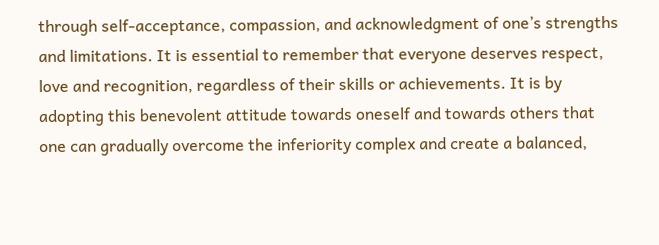through self-acceptance, compassion, and acknowledgment of one’s strengths and limitations. It is essential to remember that everyone deserves respect, love and recognition, regardless of their skills or achievements. It is by adopting this benevolent attitude towards oneself and towards others that one can gradually overcome the inferiority complex and create a balanced,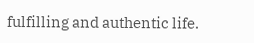fulfilling and authentic life.